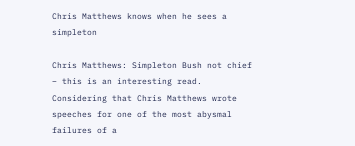Chris Matthews knows when he sees a simpleton

Chris Matthews: Simpleton Bush not chief – this is an interesting read. Considering that Chris Matthews wrote speeches for one of the most abysmal failures of a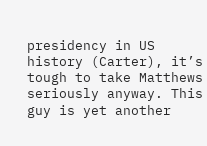presidency in US history (Carter), it’s tough to take Matthews seriously anyway. This guy is yet another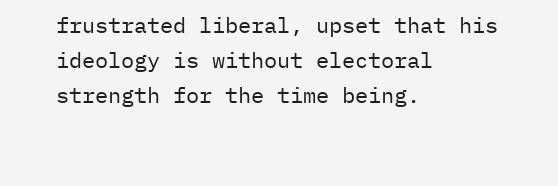frustrated liberal, upset that his ideology is without electoral strength for the time being.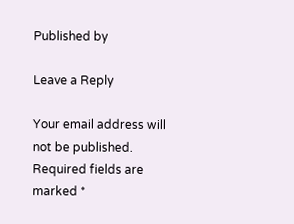Published by

Leave a Reply

Your email address will not be published. Required fields are marked *